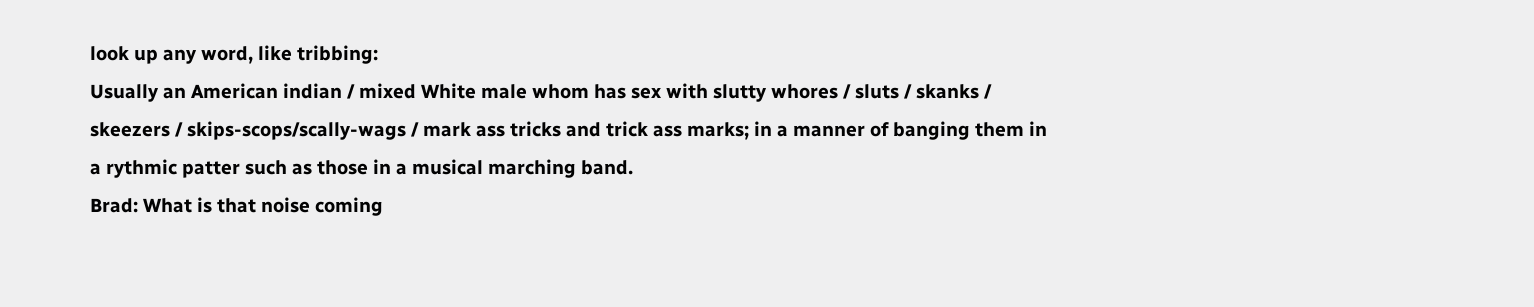look up any word, like tribbing:
Usually an American indian / mixed White male whom has sex with slutty whores / sluts / skanks / skeezers / skips-scops/scally-wags / mark ass tricks and trick ass marks; in a manner of banging them in a rythmic patter such as those in a musical marching band.
Brad: What is that noise coming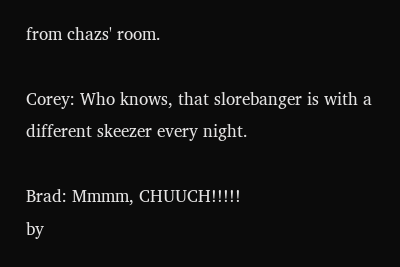from chazs' room.

Corey: Who knows, that slorebanger is with a different skeezer every night.

Brad: Mmmm, CHUUCH!!!!!
by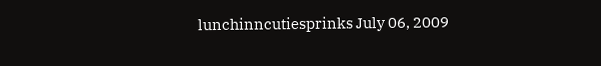lunchinncutiesprinks July 06, 2009